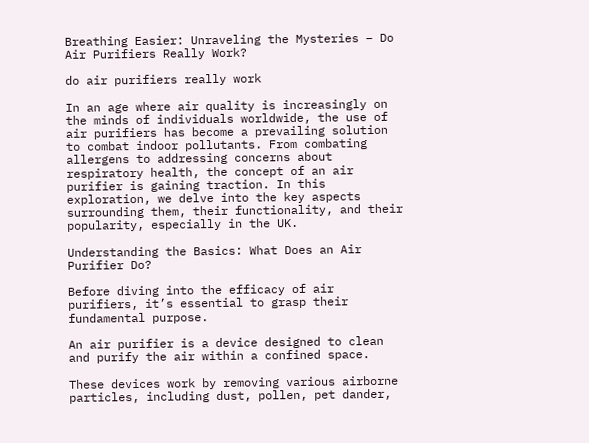Breathing Easier: Unraveling the Mysteries – Do Air Purifiers Really Work?

do air purifiers really work

In an age where air quality is increasingly on the minds of individuals worldwide, the use of air purifiers has become a prevailing solution to combat indoor pollutants. From combating allergens to addressing concerns about respiratory health, the concept of an air purifier is gaining traction. In this exploration, we delve into the key aspects surrounding them, their functionality, and their popularity, especially in the UK.

Understanding the Basics: What Does an Air Purifier Do?

Before diving into the efficacy of air purifiers, it’s essential to grasp their fundamental purpose.

An air purifier is a device designed to clean and purify the air within a confined space.

These devices work by removing various airborne particles, including dust, pollen, pet dander,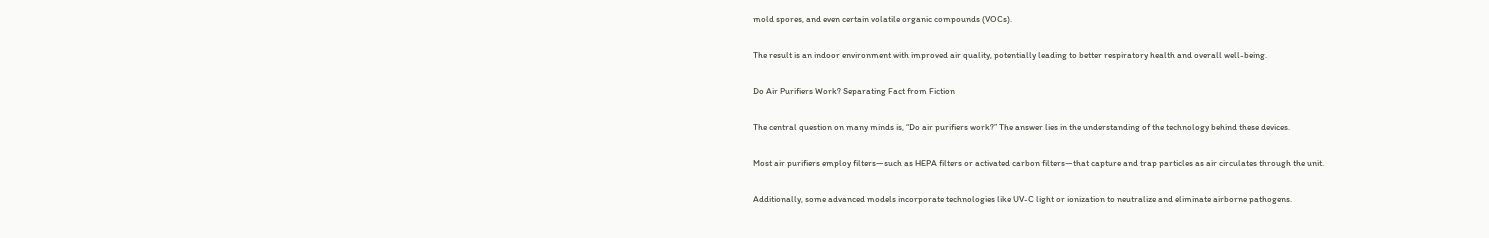mold spores, and even certain volatile organic compounds (VOCs).

The result is an indoor environment with improved air quality, potentially leading to better respiratory health and overall well-being.

Do Air Purifiers Work? Separating Fact from Fiction

The central question on many minds is, “Do air purifiers work?” The answer lies in the understanding of the technology behind these devices.

Most air purifiers employ filters—such as HEPA filters or activated carbon filters—that capture and trap particles as air circulates through the unit.

Additionally, some advanced models incorporate technologies like UV-C light or ionization to neutralize and eliminate airborne pathogens.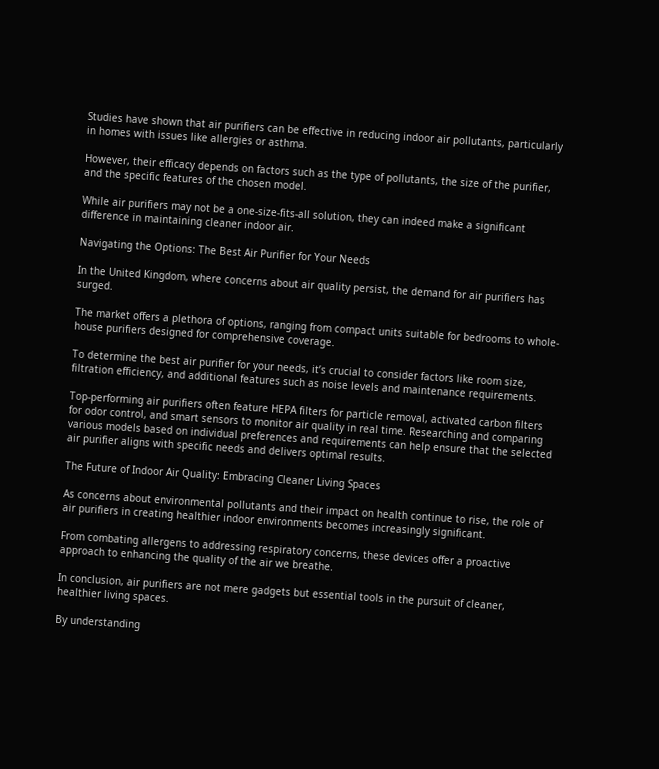Studies have shown that air purifiers can be effective in reducing indoor air pollutants, particularly in homes with issues like allergies or asthma.

However, their efficacy depends on factors such as the type of pollutants, the size of the purifier, and the specific features of the chosen model.

While air purifiers may not be a one-size-fits-all solution, they can indeed make a significant difference in maintaining cleaner indoor air.

Navigating the Options: The Best Air Purifier for Your Needs

In the United Kingdom, where concerns about air quality persist, the demand for air purifiers has surged.

The market offers a plethora of options, ranging from compact units suitable for bedrooms to whole-house purifiers designed for comprehensive coverage.

To determine the best air purifier for your needs, it’s crucial to consider factors like room size, filtration efficiency, and additional features such as noise levels and maintenance requirements.

Top-performing air purifiers often feature HEPA filters for particle removal, activated carbon filters for odor control, and smart sensors to monitor air quality in real time. Researching and comparing various models based on individual preferences and requirements can help ensure that the selected air purifier aligns with specific needs and delivers optimal results.

The Future of Indoor Air Quality: Embracing Cleaner Living Spaces

As concerns about environmental pollutants and their impact on health continue to rise, the role of air purifiers in creating healthier indoor environments becomes increasingly significant.

From combating allergens to addressing respiratory concerns, these devices offer a proactive approach to enhancing the quality of the air we breathe.

In conclusion, air purifiers are not mere gadgets but essential tools in the pursuit of cleaner, healthier living spaces.

By understanding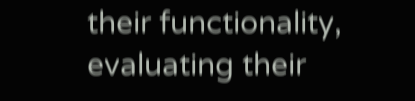their functionality, evaluating their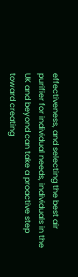effectiveness, and selecting the best air purifier for individual needs, individuals in the UK and beyond can take a proactive step toward creating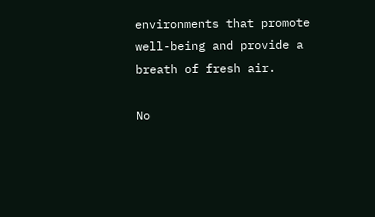environments that promote well-being and provide a breath of fresh air.

No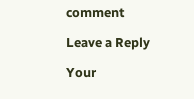comment

Leave a Reply

Your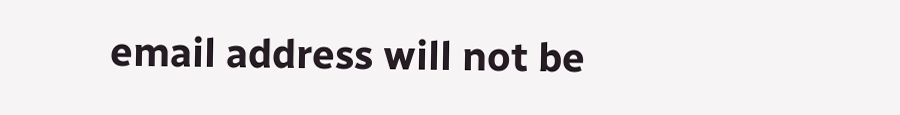email address will not be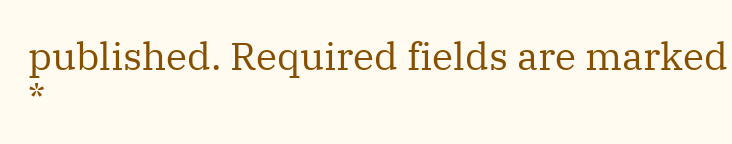published. Required fields are marked *